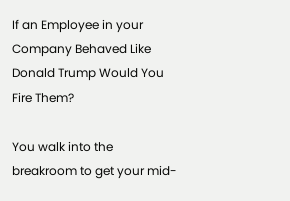If an Employee in your Company Behaved Like Donald Trump Would You Fire Them?

You walk into the breakroom to get your mid-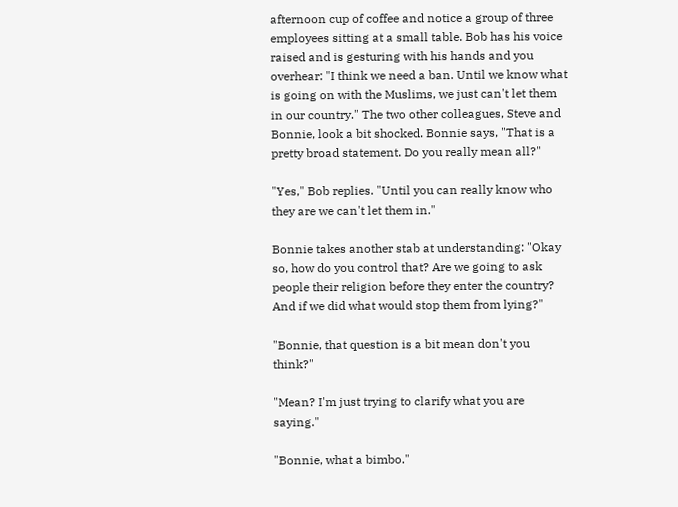afternoon cup of coffee and notice a group of three employees sitting at a small table. Bob has his voice raised and is gesturing with his hands and you overhear: "I think we need a ban. Until we know what is going on with the Muslims, we just can't let them in our country." The two other colleagues, Steve and Bonnie, look a bit shocked. Bonnie says, "That is a pretty broad statement. Do you really mean all?"

"Yes," Bob replies. "Until you can really know who they are we can't let them in."

Bonnie takes another stab at understanding: "Okay so, how do you control that? Are we going to ask people their religion before they enter the country? And if we did what would stop them from lying?"

"Bonnie, that question is a bit mean don't you think?"

"Mean? I'm just trying to clarify what you are saying."

"Bonnie, what a bimbo."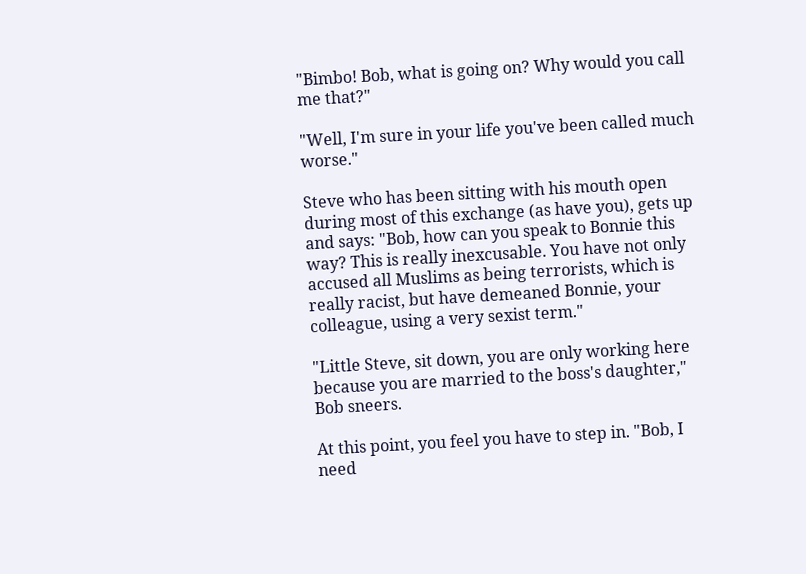"Bimbo! Bob, what is going on? Why would you call me that?"

"Well, I'm sure in your life you've been called much worse."

Steve who has been sitting with his mouth open during most of this exchange (as have you), gets up and says: "Bob, how can you speak to Bonnie this way? This is really inexcusable. You have not only accused all Muslims as being terrorists, which is really racist, but have demeaned Bonnie, your colleague, using a very sexist term."

"Little Steve, sit down, you are only working here because you are married to the boss's daughter," Bob sneers.

At this point, you feel you have to step in. "Bob, I need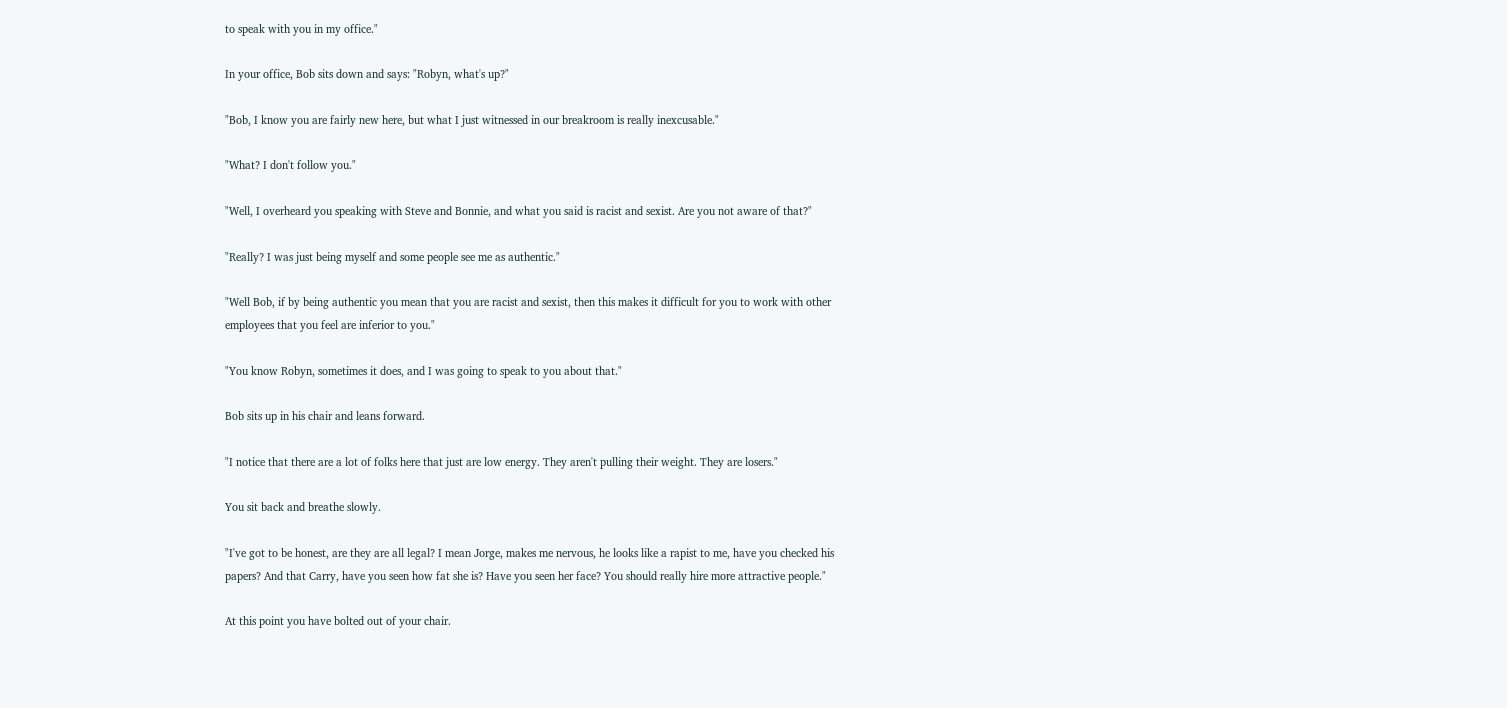to speak with you in my office."

In your office, Bob sits down and says: "Robyn, what's up?"

"Bob, I know you are fairly new here, but what I just witnessed in our breakroom is really inexcusable."

"What? I don't follow you."

"Well, I overheard you speaking with Steve and Bonnie, and what you said is racist and sexist. Are you not aware of that?"

"Really? I was just being myself and some people see me as authentic."

"Well Bob, if by being authentic you mean that you are racist and sexist, then this makes it difficult for you to work with other employees that you feel are inferior to you."

"You know Robyn, sometimes it does, and I was going to speak to you about that."

Bob sits up in his chair and leans forward.

"I notice that there are a lot of folks here that just are low energy. They aren't pulling their weight. They are losers."

You sit back and breathe slowly.

"I've got to be honest, are they are all legal? I mean Jorge, makes me nervous, he looks like a rapist to me, have you checked his papers? And that Carry, have you seen how fat she is? Have you seen her face? You should really hire more attractive people."

At this point you have bolted out of your chair.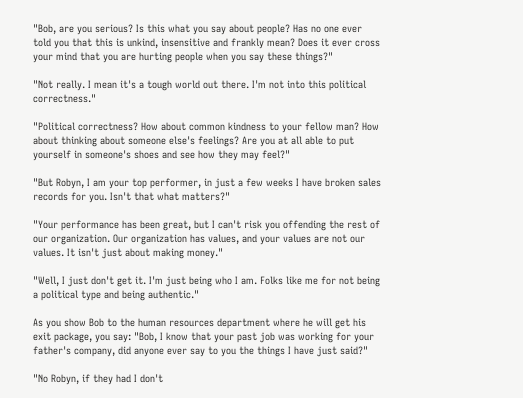"Bob, are you serious? Is this what you say about people? Has no one ever told you that this is unkind, insensitive and frankly mean? Does it ever cross your mind that you are hurting people when you say these things?"

"Not really. I mean it's a tough world out there. I'm not into this political correctness."

"Political correctness? How about common kindness to your fellow man? How about thinking about someone else's feelings? Are you at all able to put yourself in someone's shoes and see how they may feel?"

"But Robyn, I am your top performer, in just a few weeks I have broken sales records for you. Isn't that what matters?"

"Your performance has been great, but I can't risk you offending the rest of our organization. Our organization has values, and your values are not our values. It isn't just about making money."

"Well, I just don't get it. I'm just being who I am. Folks like me for not being a political type and being authentic."

As you show Bob to the human resources department where he will get his exit package, you say: "Bob, I know that your past job was working for your father's company, did anyone ever say to you the things I have just said?"

"No Robyn, if they had I don't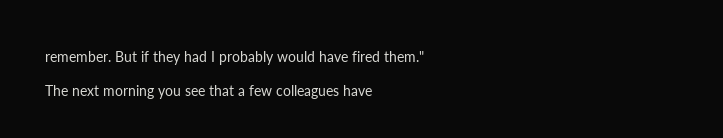remember. But if they had I probably would have fired them."

The next morning you see that a few colleagues have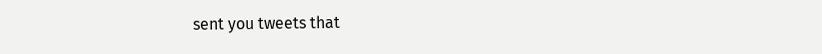sent you tweets that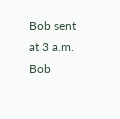Bob sent at 3 a.m. Bob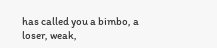has called you a bimbo, a loser, weak,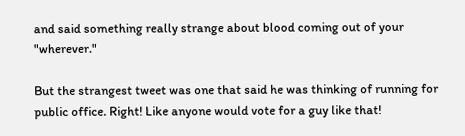and said something really strange about blood coming out of your "wherever."

But the strangest tweet was one that said he was thinking of running for public office. Right! Like anyone would vote for a guy like that!